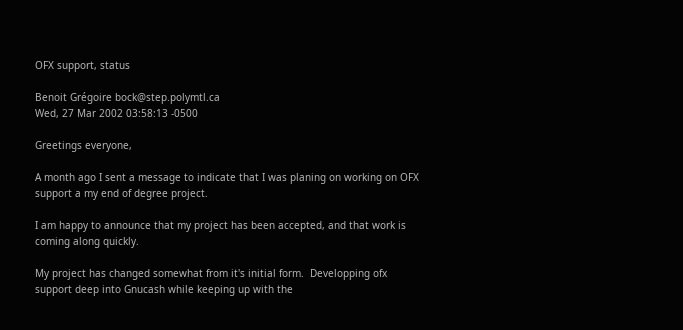OFX support, status

Benoit Grégoire bock@step.polymtl.ca
Wed, 27 Mar 2002 03:58:13 -0500

Greetings everyone,

A month ago I sent a message to indicate that I was planing on working on OFX
support a my end of degree project.

I am happy to announce that my project has been accepted, and that work is
coming along quickly.

My project has changed somewhat from it's initial form.  Developping ofx
support deep into Gnucash while keeping up with the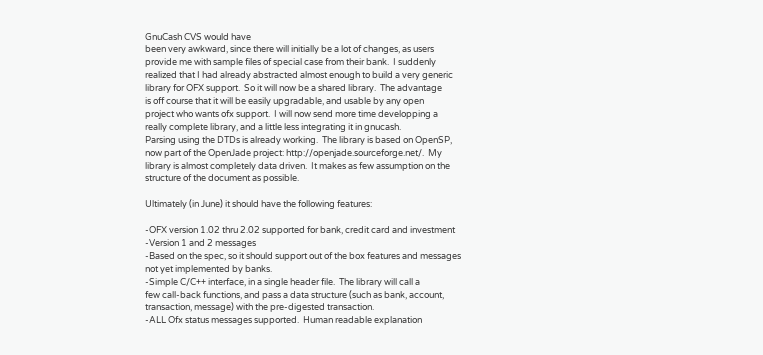GnuCash CVS would have
been very awkward, since there will initially be a lot of changes, as users
provide me with sample files of special case from their bank.  I suddenly
realized that I had already abstracted almost enough to build a very generic
library for OFX support.  So it will now be a shared library.  The advantage
is off course that it will be easily upgradable, and usable by any open
project who wants ofx support.  I will now send more time developping a
really complete library, and a little less integrating it in gnucash.
Parsing using the DTDs is already working.  The library is based on OpenSP,
now part of the OpenJade project: http://openjade.sourceforge.net/.  My
library is almost completely data driven.  It makes as few assumption on the
structure of the document as possible.

Ultimately (in June) it should have the following features:

-OFX version 1.02 thru 2.02 supported for bank, credit card and investment
-Version 1 and 2 messages
-Based on the spec, so it should support out of the box features and messages
not yet implemented by banks.
-Simple C/C++ interface, in a single header file.  The library will call a
few call-back functions, and pass a data structure (such as bank, account,
transaction, message) with the pre-digested transaction.
-ALL Ofx status messages supported.  Human readable explanation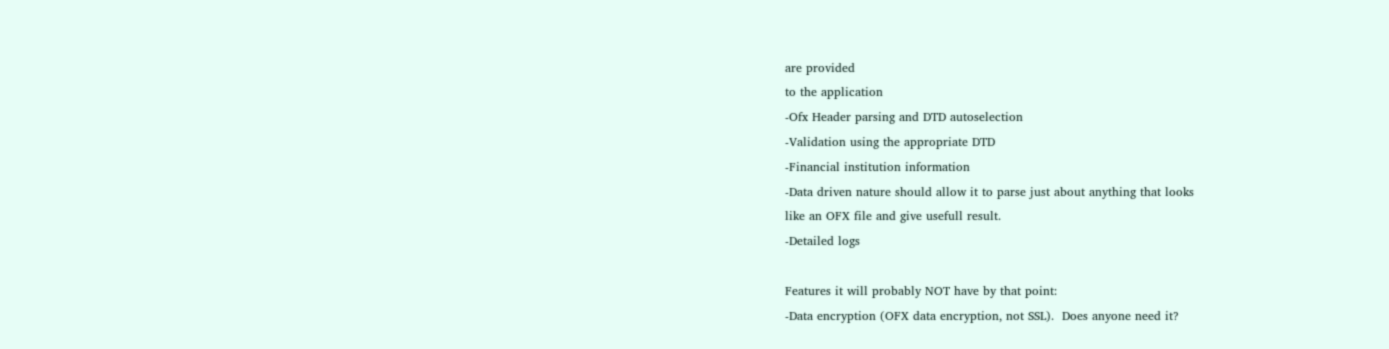are provided
to the application
-Ofx Header parsing and DTD autoselection
-Validation using the appropriate DTD
-Financial institution information
-Data driven nature should allow it to parse just about anything that looks
like an OFX file and give usefull result.
-Detailed logs

Features it will probably NOT have by that point:
-Data encryption (OFX data encryption, not SSL).  Does anyone need it?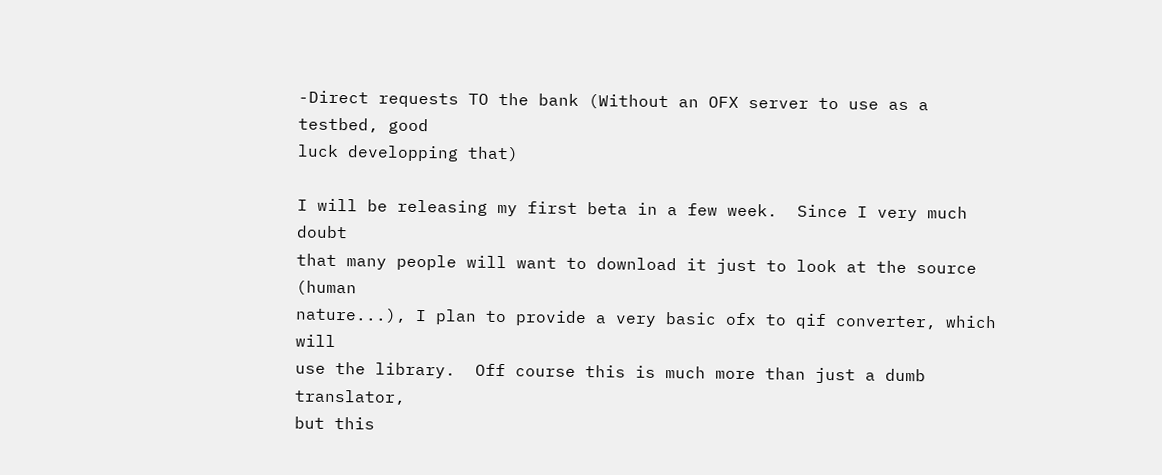-Direct requests TO the bank (Without an OFX server to use as a testbed, good
luck developping that)

I will be releasing my first beta in a few week.  Since I very much doubt
that many people will want to download it just to look at the source (human
nature...), I plan to provide a very basic ofx to qif converter, which will
use the library.  Off course this is much more than just a dumb translator,
but this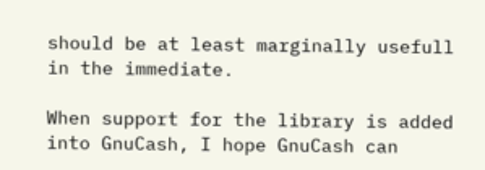should be at least marginally usefull in the immediate.

When support for the library is added into GnuCash, I hope GnuCash can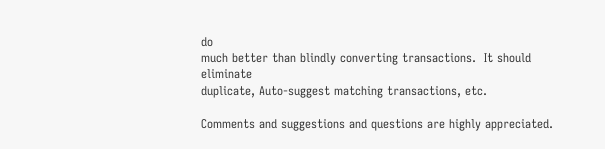do
much better than blindly converting transactions.  It should eliminate
duplicate, Auto-suggest matching transactions, etc.

Comments and suggestions and questions are highly appreciated.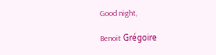Good night,

Benoit Grégoire